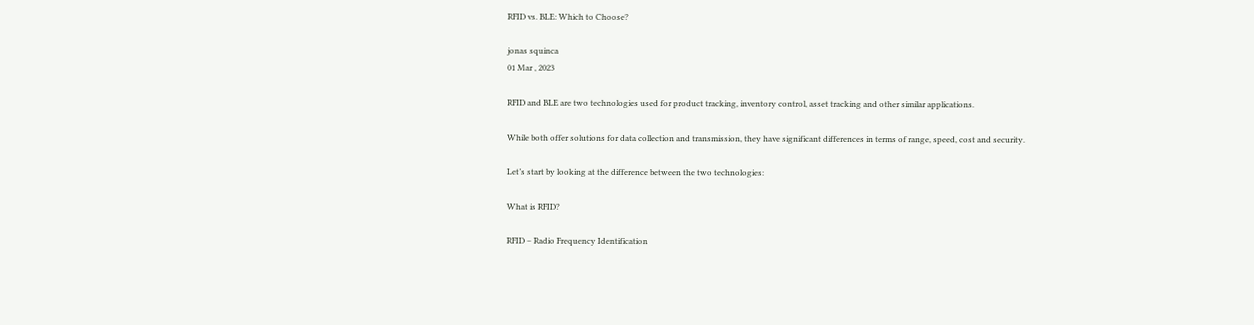RFID vs. BLE: Which to Choose?

jonas squinca
01 Mar , 2023

RFID and BLE are two technologies used for product tracking, inventory control, asset tracking and other similar applications.

While both offer solutions for data collection and transmission, they have significant differences in terms of range, speed, cost and security.

Let’s start by looking at the difference between the two technologies:

What is RFID?

RFID – Radio Frequency Identification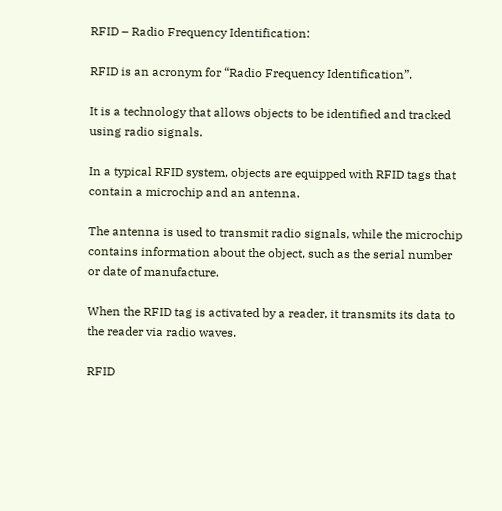RFID – Radio Frequency Identification:

RFID is an acronym for “Radio Frequency Identification”.

It is a technology that allows objects to be identified and tracked using radio signals.

In a typical RFID system, objects are equipped with RFID tags that contain a microchip and an antenna.

The antenna is used to transmit radio signals, while the microchip contains information about the object, such as the serial number or date of manufacture.

When the RFID tag is activated by a reader, it transmits its data to the reader via radio waves.

RFID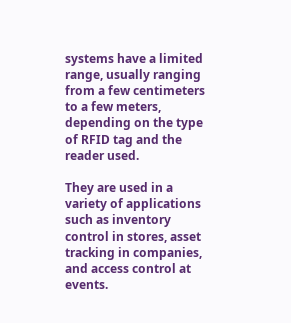systems have a limited range, usually ranging from a few centimeters to a few meters, depending on the type of RFID tag and the reader used.

They are used in a variety of applications such as inventory control in stores, asset tracking in companies, and access control at events.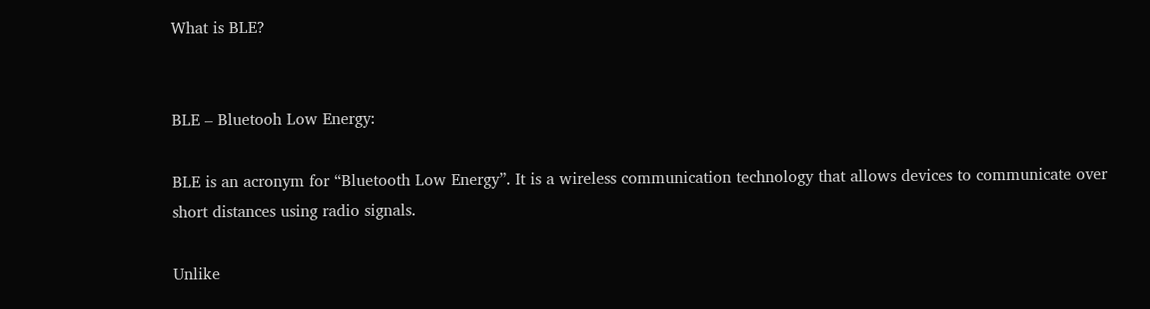What is BLE?


BLE – Bluetooh Low Energy:

BLE is an acronym for “Bluetooth Low Energy”. It is a wireless communication technology that allows devices to communicate over short distances using radio signals.

Unlike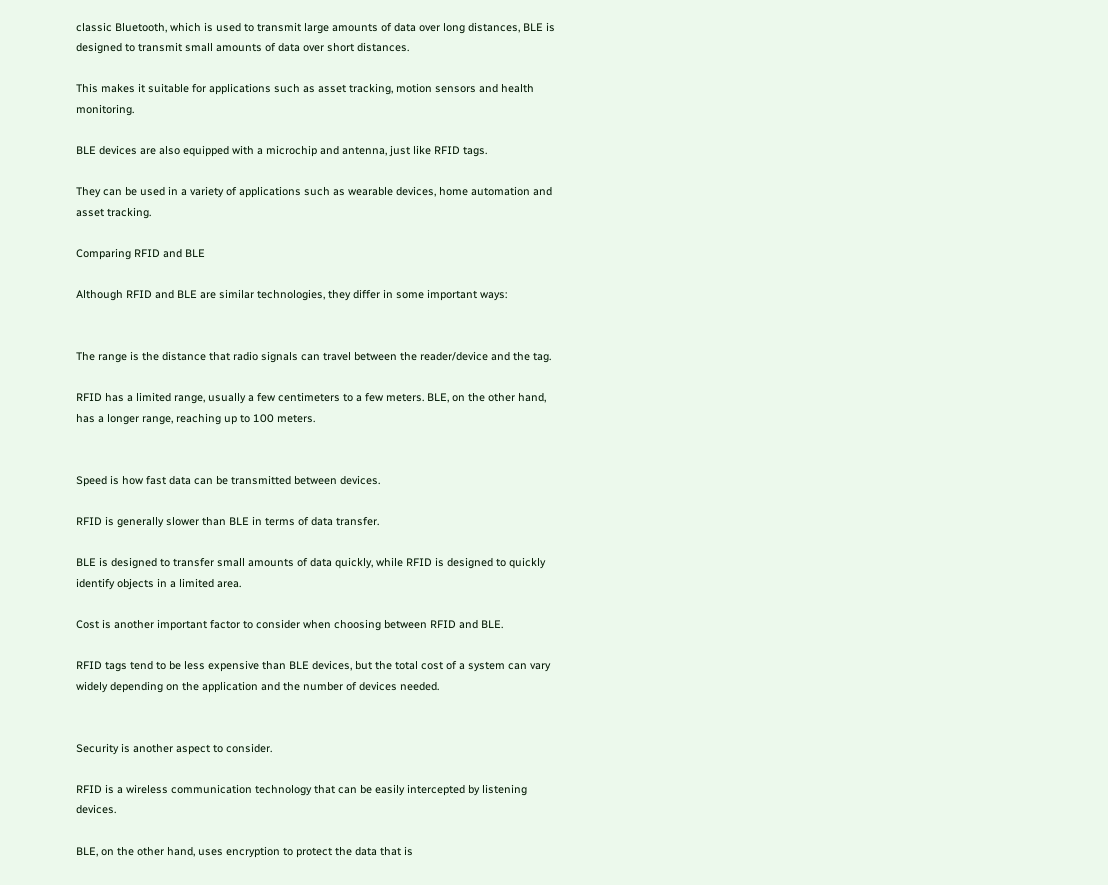classic Bluetooth, which is used to transmit large amounts of data over long distances, BLE is designed to transmit small amounts of data over short distances.

This makes it suitable for applications such as asset tracking, motion sensors and health monitoring.

BLE devices are also equipped with a microchip and antenna, just like RFID tags.

They can be used in a variety of applications such as wearable devices, home automation and asset tracking.

Comparing RFID and BLE

Although RFID and BLE are similar technologies, they differ in some important ways:


The range is the distance that radio signals can travel between the reader/device and the tag.

RFID has a limited range, usually a few centimeters to a few meters. BLE, on the other hand, has a longer range, reaching up to 100 meters.


Speed is how fast data can be transmitted between devices.

RFID is generally slower than BLE in terms of data transfer.

BLE is designed to transfer small amounts of data quickly, while RFID is designed to quickly identify objects in a limited area.

Cost is another important factor to consider when choosing between RFID and BLE.

RFID tags tend to be less expensive than BLE devices, but the total cost of a system can vary widely depending on the application and the number of devices needed.


Security is another aspect to consider.

RFID is a wireless communication technology that can be easily intercepted by listening devices.

BLE, on the other hand, uses encryption to protect the data that is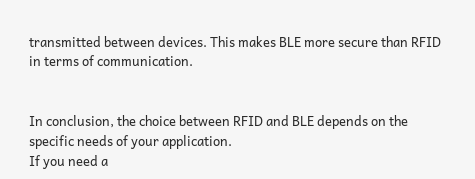transmitted between devices. This makes BLE more secure than RFID in terms of communication.


In conclusion, the choice between RFID and BLE depends on the specific needs of your application.
If you need a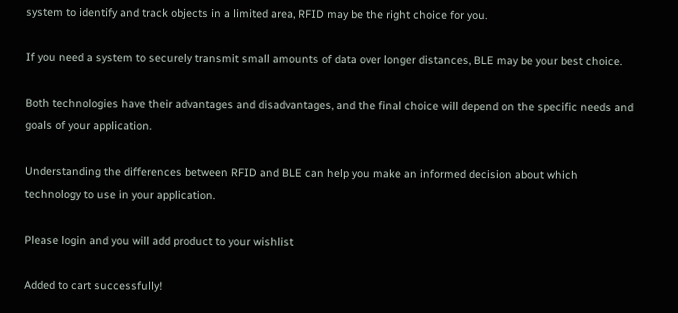system to identify and track objects in a limited area, RFID may be the right choice for you.

If you need a system to securely transmit small amounts of data over longer distances, BLE may be your best choice.

Both technologies have their advantages and disadvantages, and the final choice will depend on the specific needs and goals of your application.

Understanding the differences between RFID and BLE can help you make an informed decision about which technology to use in your application.

Please login and you will add product to your wishlist

Added to cart successfully!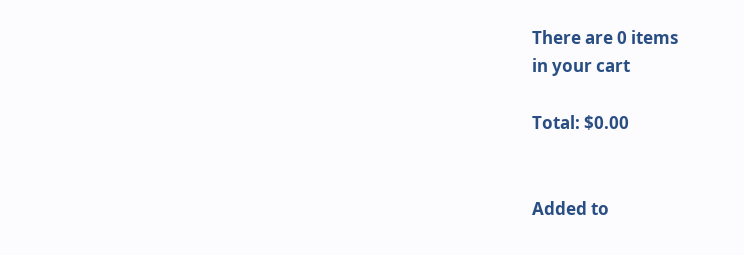There are 0 items
in your cart

Total: $0.00


Added to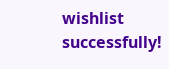wishlist successfully!